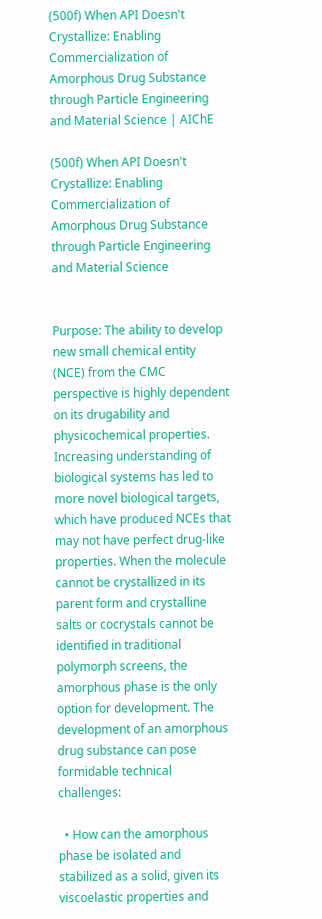(500f) When API Doesn't Crystallize: Enabling Commercialization of Amorphous Drug Substance through Particle Engineering and Material Science | AIChE

(500f) When API Doesn't Crystallize: Enabling Commercialization of Amorphous Drug Substance through Particle Engineering and Material Science


Purpose: The ability to develop new small chemical entity (NCE) from the CMC perspective is highly dependent on its drugability and physicochemical properties. Increasing understanding of biological systems has led to more novel biological targets, which have produced NCEs that may not have perfect drug-like properties. When the molecule cannot be crystallized in its parent form and crystalline salts or cocrystals cannot be identified in traditional polymorph screens, the amorphous phase is the only option for development. The development of an amorphous drug substance can pose formidable technical challenges:

  • How can the amorphous phase be isolated and stabilized as a solid, given its viscoelastic properties and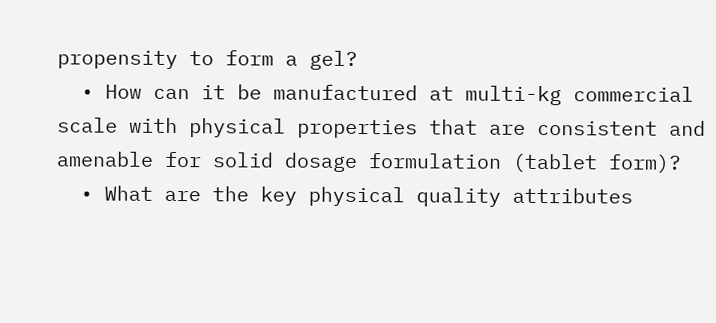propensity to form a gel?
  • How can it be manufactured at multi-kg commercial scale with physical properties that are consistent and amenable for solid dosage formulation (tablet form)?
  • What are the key physical quality attributes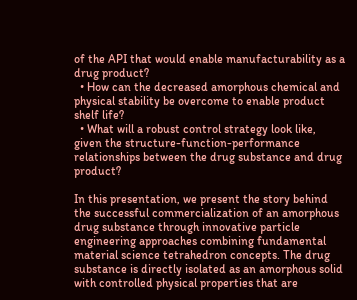of the API that would enable manufacturability as a drug product?
  • How can the decreased amorphous chemical and physical stability be overcome to enable product shelf life?
  • What will a robust control strategy look like, given the structure-function-performance relationships between the drug substance and drug product?

In this presentation, we present the story behind the successful commercialization of an amorphous drug substance through innovative particle engineering approaches combining fundamental material science tetrahedron concepts. The drug substance is directly isolated as an amorphous solid with controlled physical properties that are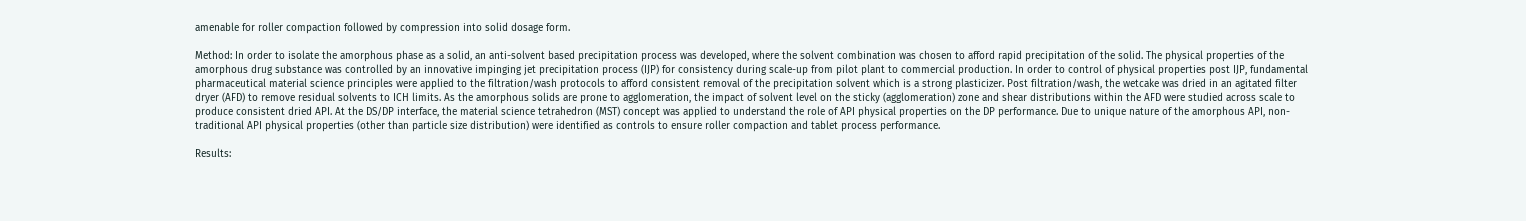amenable for roller compaction followed by compression into solid dosage form.

Method: In order to isolate the amorphous phase as a solid, an anti-solvent based precipitation process was developed, where the solvent combination was chosen to afford rapid precipitation of the solid. The physical properties of the amorphous drug substance was controlled by an innovative impinging jet precipitation process (IJP) for consistency during scale-up from pilot plant to commercial production. In order to control of physical properties post IJP, fundamental pharmaceutical material science principles were applied to the filtration/wash protocols to afford consistent removal of the precipitation solvent which is a strong plasticizer. Post filtration/wash, the wetcake was dried in an agitated filter dryer (AFD) to remove residual solvents to ICH limits. As the amorphous solids are prone to agglomeration, the impact of solvent level on the sticky (agglomeration) zone and shear distributions within the AFD were studied across scale to produce consistent dried API. At the DS/DP interface, the material science tetrahedron (MST) concept was applied to understand the role of API physical properties on the DP performance. Due to unique nature of the amorphous API, non-traditional API physical properties (other than particle size distribution) were identified as controls to ensure roller compaction and tablet process performance.

Results: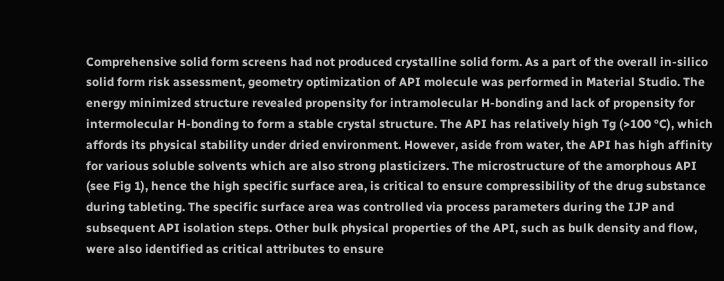Comprehensive solid form screens had not produced crystalline solid form. As a part of the overall in-silico solid form risk assessment, geometry optimization of API molecule was performed in Material Studio. The energy minimized structure revealed propensity for intramolecular H-bonding and lack of propensity for intermolecular H-bonding to form a stable crystal structure. The API has relatively high Tg (>100 °C), which affords its physical stability under dried environment. However, aside from water, the API has high affinity for various soluble solvents which are also strong plasticizers. The microstructure of the amorphous API (see Fig 1), hence the high specific surface area, is critical to ensure compressibility of the drug substance during tableting. The specific surface area was controlled via process parameters during the IJP and subsequent API isolation steps. Other bulk physical properties of the API, such as bulk density and flow, were also identified as critical attributes to ensure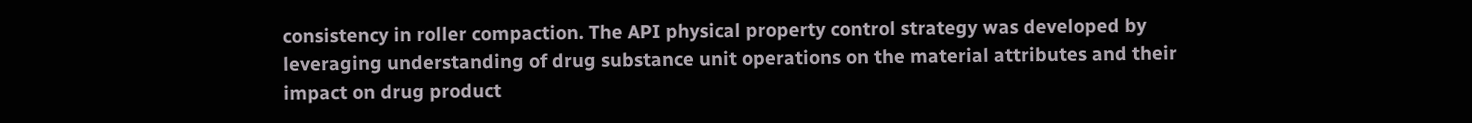consistency in roller compaction. The API physical property control strategy was developed by leveraging understanding of drug substance unit operations on the material attributes and their impact on drug product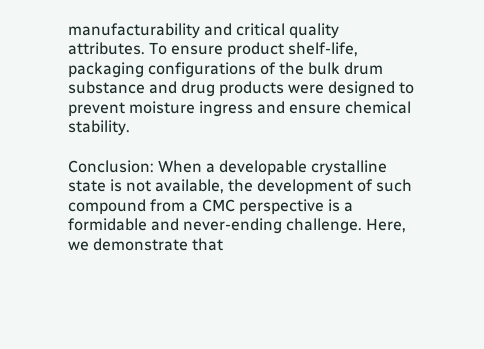manufacturability and critical quality attributes. To ensure product shelf-life, packaging configurations of the bulk drum substance and drug products were designed to prevent moisture ingress and ensure chemical stability.

Conclusion: When a developable crystalline state is not available, the development of such compound from a CMC perspective is a formidable and never-ending challenge. Here, we demonstrate that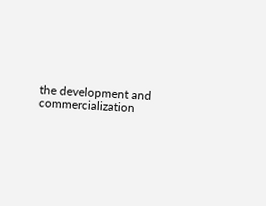the development and commercialization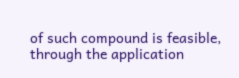of such compound is feasible, through the application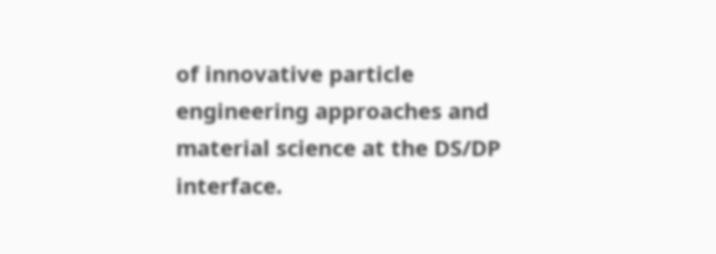of innovative particle engineering approaches and material science at the DS/DP interface.